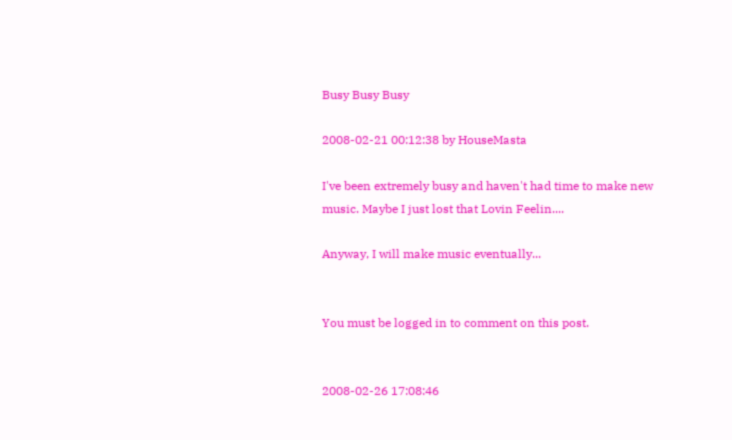Busy Busy Busy

2008-02-21 00:12:38 by HouseMasta

I've been extremely busy and haven't had time to make new music. Maybe I just lost that Lovin Feelin....

Anyway, I will make music eventually...


You must be logged in to comment on this post.


2008-02-26 17:08:46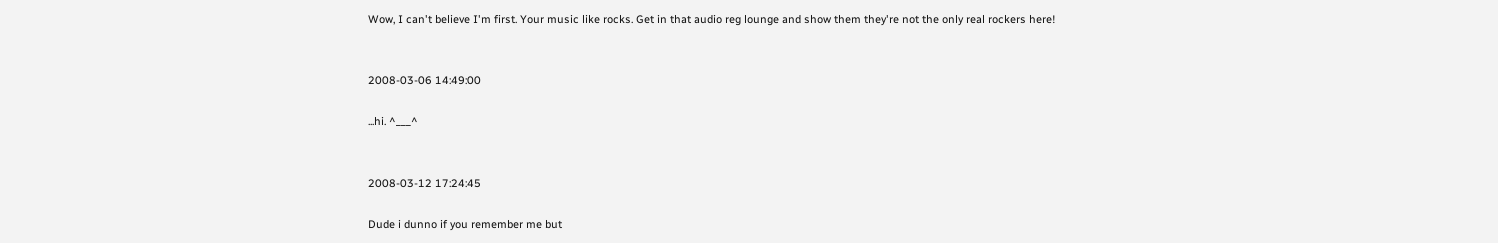Wow, I can't believe I'm first. Your music like rocks. Get in that audio reg lounge and show them they're not the only real rockers here!


2008-03-06 14:49:00

...hi. ^___^


2008-03-12 17:24:45

Dude i dunno if you remember me but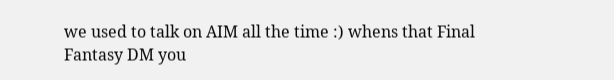we used to talk on AIM all the time :) whens that Final Fantasy DM you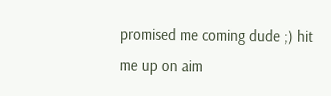promised me coming dude ;) hit me up on aim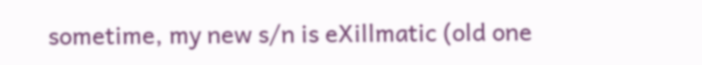sometime, my new s/n is eXillmatic (old one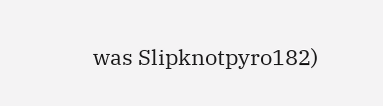was Slipknotpyro182)